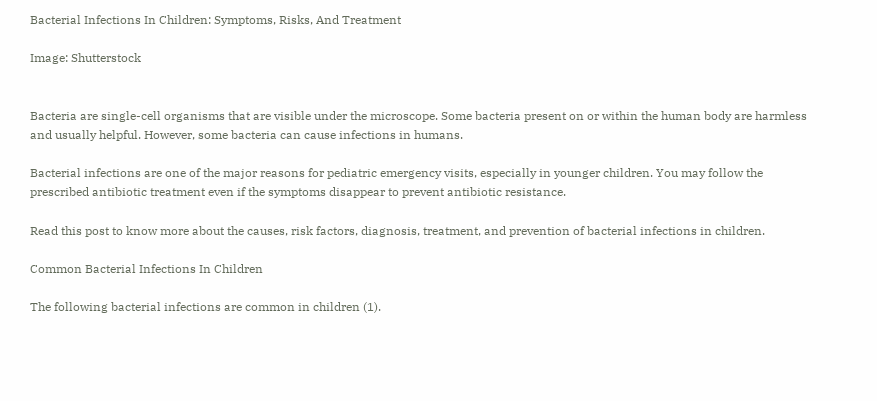Bacterial Infections In Children: Symptoms, Risks, And Treatment

Image: Shutterstock


Bacteria are single-cell organisms that are visible under the microscope. Some bacteria present on or within the human body are harmless and usually helpful. However, some bacteria can cause infections in humans.

Bacterial infections are one of the major reasons for pediatric emergency visits, especially in younger children. You may follow the prescribed antibiotic treatment even if the symptoms disappear to prevent antibiotic resistance.

Read this post to know more about the causes, risk factors, diagnosis, treatment, and prevention of bacterial infections in children.

Common Bacterial Infections In Children

The following bacterial infections are common in children (1).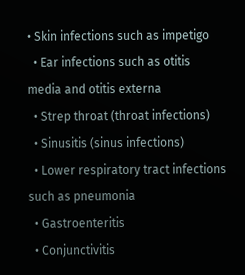• Skin infections such as impetigo
  • Ear infections such as otitis media and otitis externa
  • Strep throat (throat infections)
  • Sinusitis (sinus infections)
  • Lower respiratory tract infections such as pneumonia
  • Gastroenteritis
  • Conjunctivitis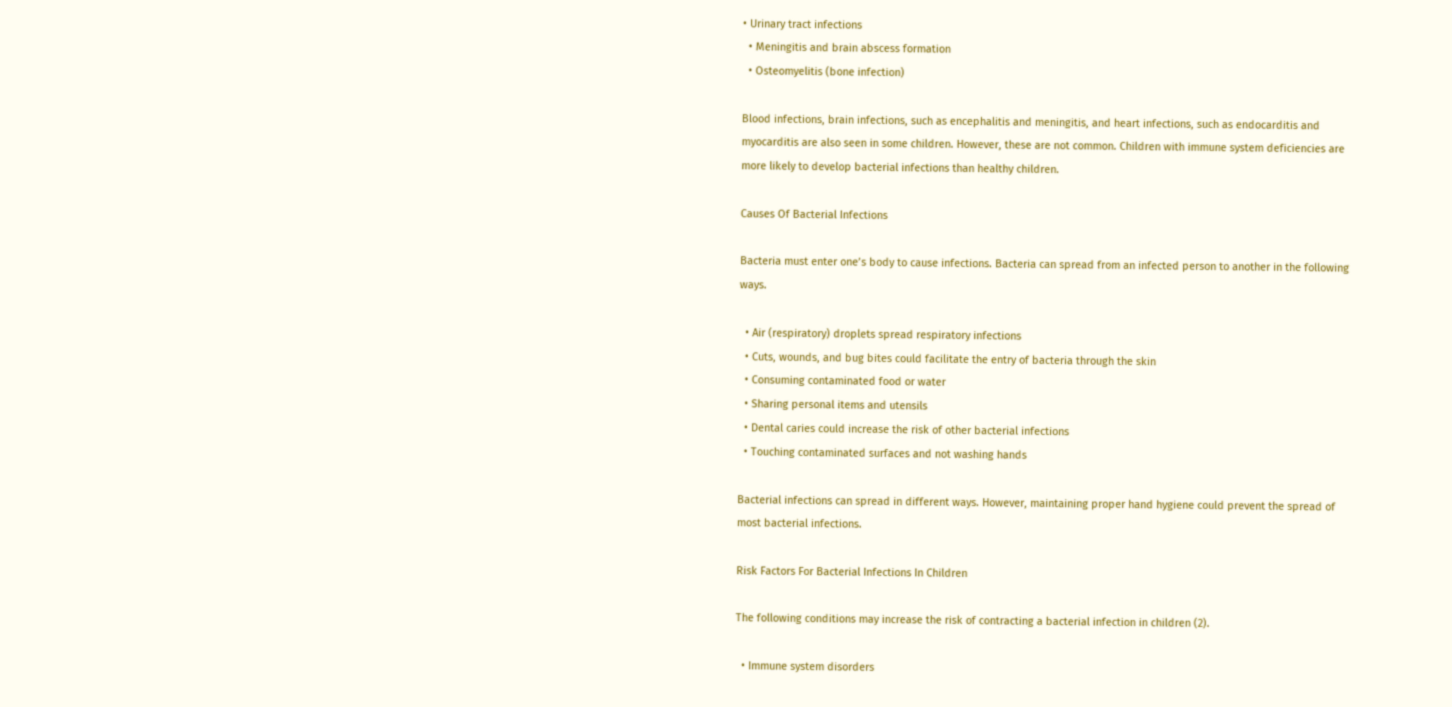• Urinary tract infections
  • Meningitis and brain abscess formation
  • Osteomyelitis (bone infection)

Blood infections, brain infections, such as encephalitis and meningitis, and heart infections, such as endocarditis and myocarditis are also seen in some children. However, these are not common. Children with immune system deficiencies are more likely to develop bacterial infections than healthy children.

Causes Of Bacterial Infections

Bacteria must enter one’s body to cause infections. Bacteria can spread from an infected person to another in the following ways.

  • Air (respiratory) droplets spread respiratory infections
  • Cuts, wounds, and bug bites could facilitate the entry of bacteria through the skin
  • Consuming contaminated food or water
  • Sharing personal items and utensils
  • Dental caries could increase the risk of other bacterial infections
  • Touching contaminated surfaces and not washing hands

Bacterial infections can spread in different ways. However, maintaining proper hand hygiene could prevent the spread of most bacterial infections.

Risk Factors For Bacterial Infections In Children

The following conditions may increase the risk of contracting a bacterial infection in children (2).

  • Immune system disorders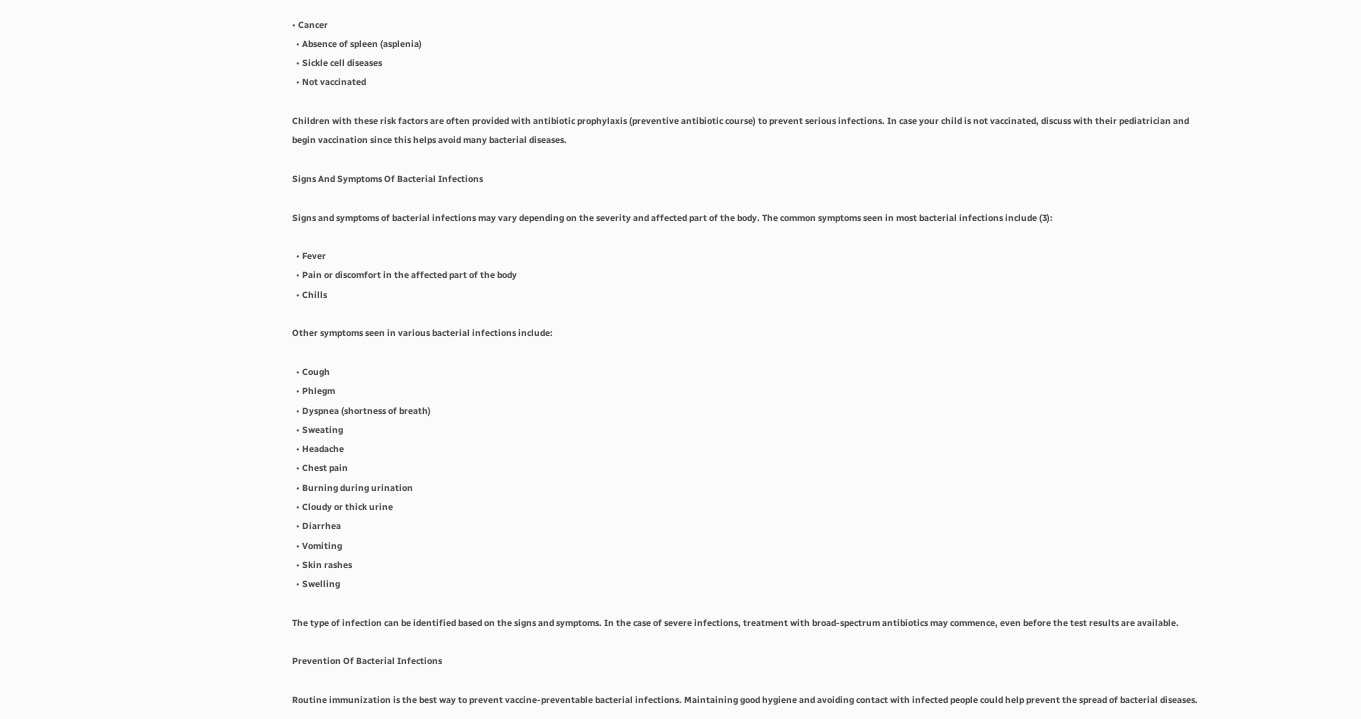• Cancer
  • Absence of spleen (asplenia)
  • Sickle cell diseases
  • Not vaccinated

Children with these risk factors are often provided with antibiotic prophylaxis (preventive antibiotic course) to prevent serious infections. In case your child is not vaccinated, discuss with their pediatrician and begin vaccination since this helps avoid many bacterial diseases.

Signs And Symptoms Of Bacterial Infections

Signs and symptoms of bacterial infections may vary depending on the severity and affected part of the body. The common symptoms seen in most bacterial infections include (3):

  • Fever
  • Pain or discomfort in the affected part of the body
  • Chills

Other symptoms seen in various bacterial infections include:

  • Cough
  • Phlegm
  • Dyspnea (shortness of breath)
  • Sweating
  • Headache
  • Chest pain
  • Burning during urination
  • Cloudy or thick urine
  • Diarrhea
  • Vomiting
  • Skin rashes
  • Swelling

The type of infection can be identified based on the signs and symptoms. In the case of severe infections, treatment with broad-spectrum antibiotics may commence, even before the test results are available.

Prevention Of Bacterial Infections

Routine immunization is the best way to prevent vaccine-preventable bacterial infections. Maintaining good hygiene and avoiding contact with infected people could help prevent the spread of bacterial diseases.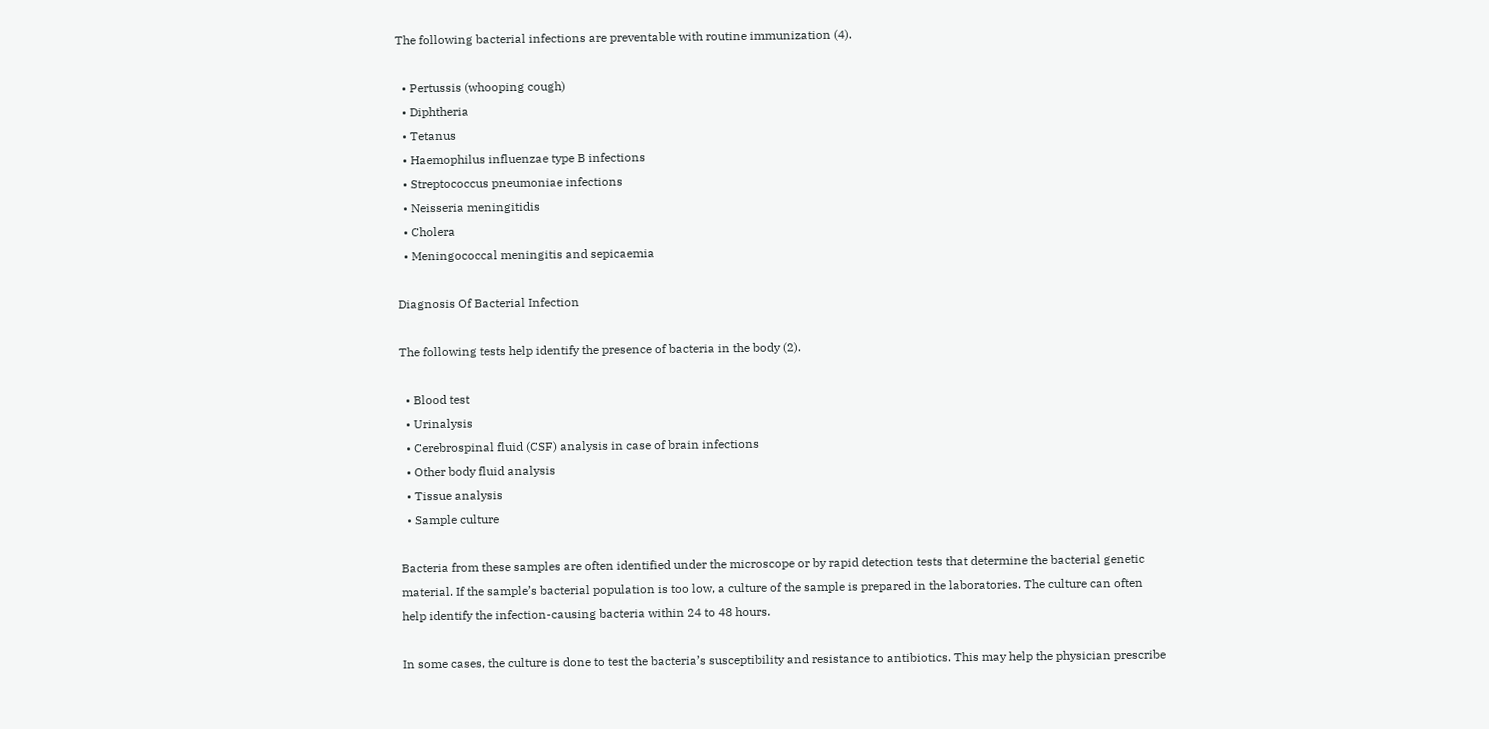The following bacterial infections are preventable with routine immunization (4).

  • Pertussis (whooping cough)
  • Diphtheria
  • Tetanus
  • Haemophilus influenzae type B infections
  • Streptococcus pneumoniae infections
  • Neisseria meningitidis
  • Cholera
  • Meningococcal meningitis and sepicaemia

Diagnosis Of Bacterial Infection

The following tests help identify the presence of bacteria in the body (2).

  • Blood test
  • Urinalysis
  • Cerebrospinal fluid (CSF) analysis in case of brain infections
  • Other body fluid analysis
  • Tissue analysis
  • Sample culture

Bacteria from these samples are often identified under the microscope or by rapid detection tests that determine the bacterial genetic material. If the sample’s bacterial population is too low, a culture of the sample is prepared in the laboratories. The culture can often help identify the infection-causing bacteria within 24 to 48 hours.

In some cases, the culture is done to test the bacteria’s susceptibility and resistance to antibiotics. This may help the physician prescribe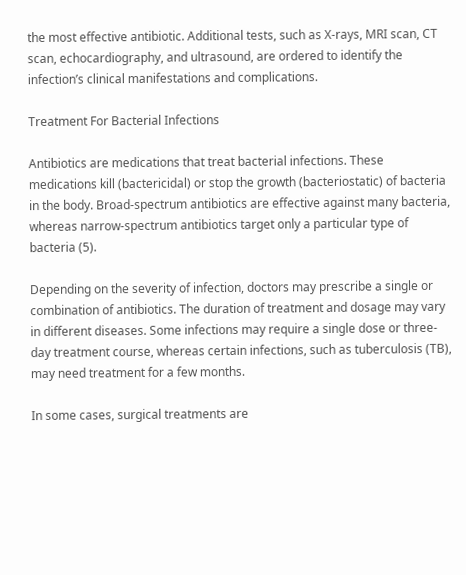the most effective antibiotic. Additional tests, such as X-rays, MRI scan, CT scan, echocardiography, and ultrasound, are ordered to identify the infection’s clinical manifestations and complications.

Treatment For Bacterial Infections

Antibiotics are medications that treat bacterial infections. These medications kill (bactericidal) or stop the growth (bacteriostatic) of bacteria in the body. Broad-spectrum antibiotics are effective against many bacteria, whereas narrow-spectrum antibiotics target only a particular type of bacteria (5).

Depending on the severity of infection, doctors may prescribe a single or combination of antibiotics. The duration of treatment and dosage may vary in different diseases. Some infections may require a single dose or three-day treatment course, whereas certain infections, such as tuberculosis (TB), may need treatment for a few months.

In some cases, surgical treatments are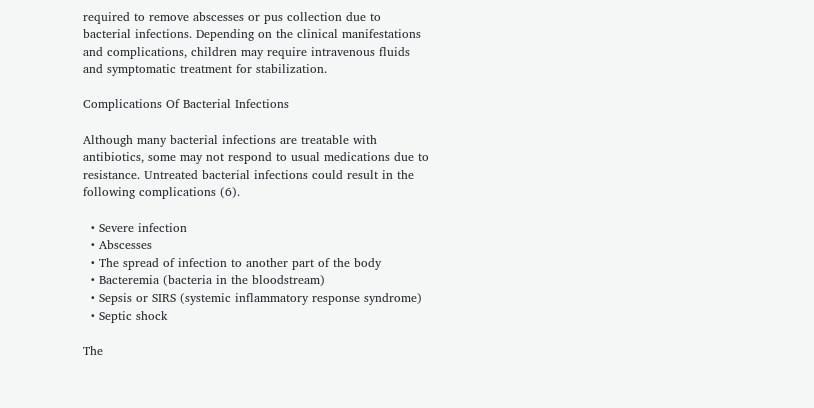required to remove abscesses or pus collection due to bacterial infections. Depending on the clinical manifestations and complications, children may require intravenous fluids and symptomatic treatment for stabilization.

Complications Of Bacterial Infections

Although many bacterial infections are treatable with antibiotics, some may not respond to usual medications due to resistance. Untreated bacterial infections could result in the following complications (6).

  • Severe infection
  • Abscesses
  • The spread of infection to another part of the body
  • Bacteremia (bacteria in the bloodstream)
  • Sepsis or SIRS (systemic inflammatory response syndrome)
  • Septic shock

The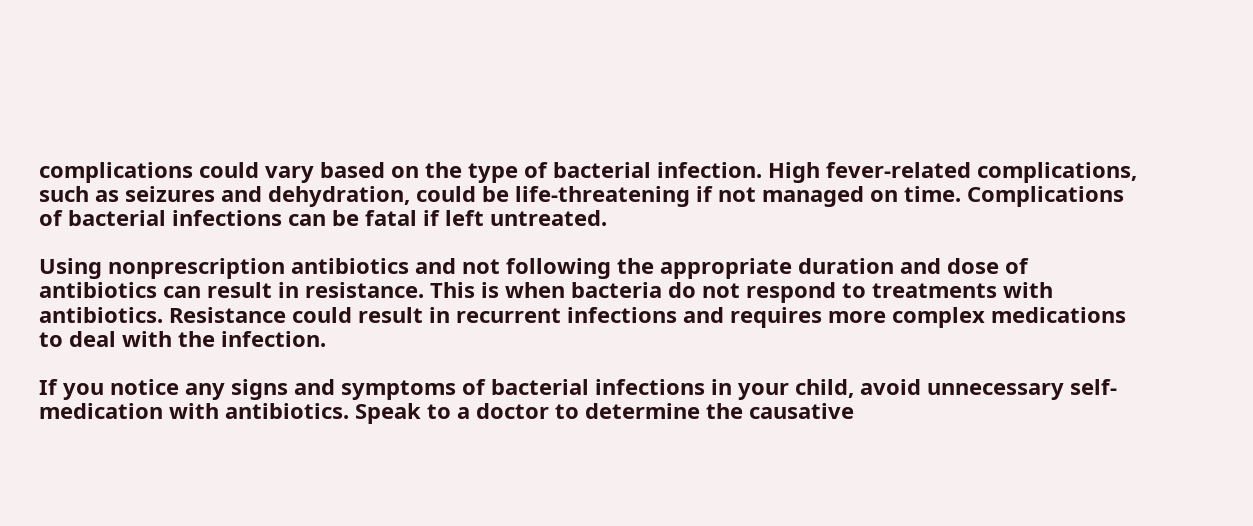complications could vary based on the type of bacterial infection. High fever-related complications, such as seizures and dehydration, could be life-threatening if not managed on time. Complications of bacterial infections can be fatal if left untreated.

Using nonprescription antibiotics and not following the appropriate duration and dose of antibiotics can result in resistance. This is when bacteria do not respond to treatments with antibiotics. Resistance could result in recurrent infections and requires more complex medications to deal with the infection.

If you notice any signs and symptoms of bacterial infections in your child, avoid unnecessary self-medication with antibiotics. Speak to a doctor to determine the causative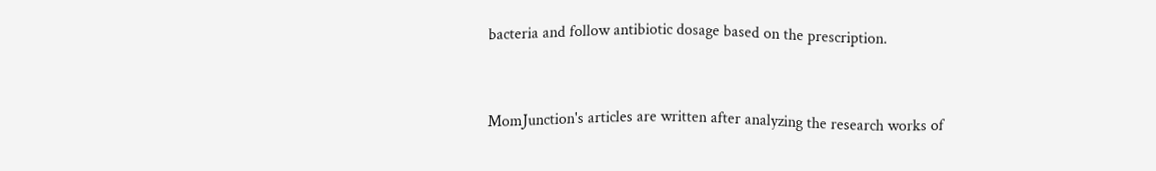bacteria and follow antibiotic dosage based on the prescription.


MomJunction's articles are written after analyzing the research works of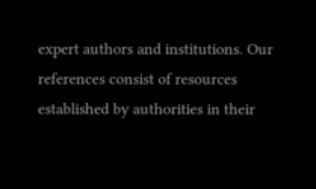expert authors and institutions. Our references consist of resources established by authorities in their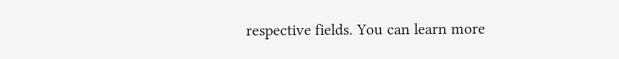respective fields. You can learn more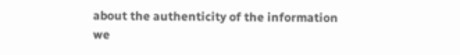about the authenticity of the information we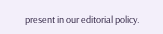present in our editorial policy.